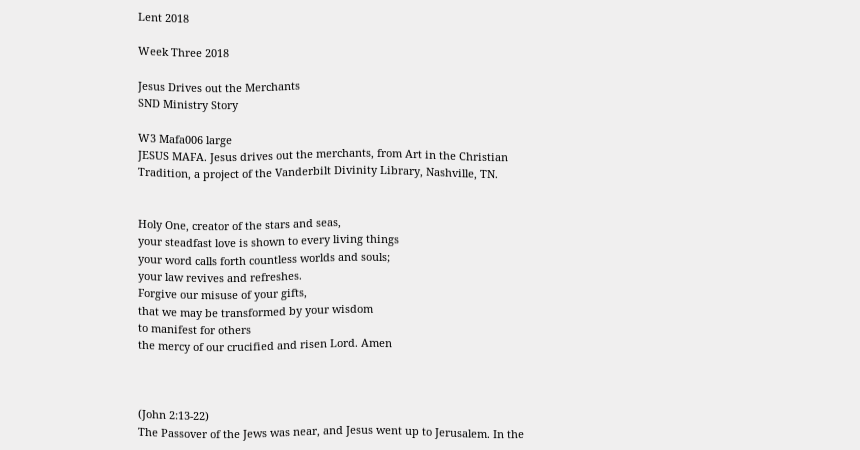Lent 2018

Week Three 2018

Jesus Drives out the Merchants
SND Ministry Story

W3 Mafa006 large
JESUS MAFA. Jesus drives out the merchants, from Art in the Christian Tradition, a project of the Vanderbilt Divinity Library, Nashville, TN.


Holy One, creator of the stars and seas,
your steadfast love is shown to every living things
your word calls forth countless worlds and souls;
your law revives and refreshes.
Forgive our misuse of your gifts,
that we may be transformed by your wisdom
to manifest for others
the mercy of our crucified and risen Lord. Amen



(John 2:13-22)
The Passover of the Jews was near, and Jesus went up to Jerusalem. In the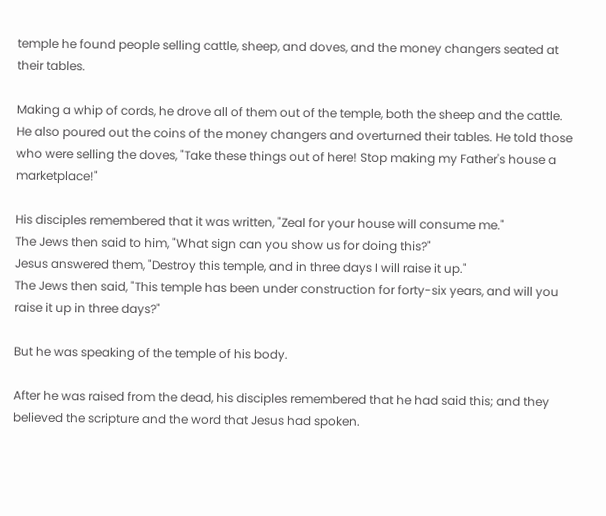temple he found people selling cattle, sheep, and doves, and the money changers seated at their tables.

Making a whip of cords, he drove all of them out of the temple, both the sheep and the cattle. He also poured out the coins of the money changers and overturned their tables. He told those who were selling the doves, "Take these things out of here! Stop making my Father's house a marketplace!"

His disciples remembered that it was written, "Zeal for your house will consume me."
The Jews then said to him, "What sign can you show us for doing this?"
Jesus answered them, "Destroy this temple, and in three days I will raise it up."
The Jews then said, "This temple has been under construction for forty-six years, and will you raise it up in three days?"

But he was speaking of the temple of his body.

After he was raised from the dead, his disciples remembered that he had said this; and they believed the scripture and the word that Jesus had spoken.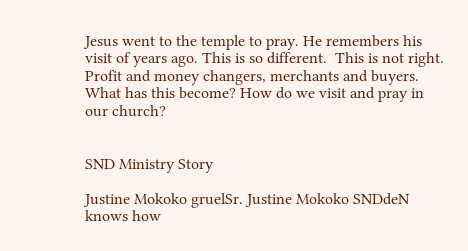Jesus went to the temple to pray. He remembers his visit of years ago. This is so different.  This is not right. Profit and money changers, merchants and buyers. What has this become? How do we visit and pray in our church?


SND Ministry Story

Justine Mokoko gruelSr. Justine Mokoko SNDdeN knows how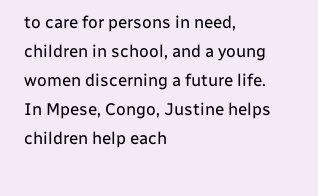to care for persons in need, children in school, and a young women discerning a future life.  In Mpese, Congo, Justine helps children help each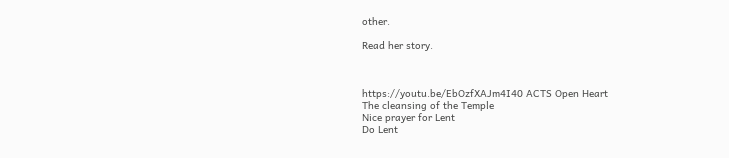other.

Read her story.



https://youtu.be/EbOzfXAJm4I40 ACTS Open Heart
The cleansing of the Temple
Nice prayer for Lent
Do Lent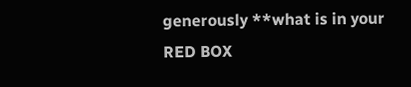generously **what is in your RED BOX